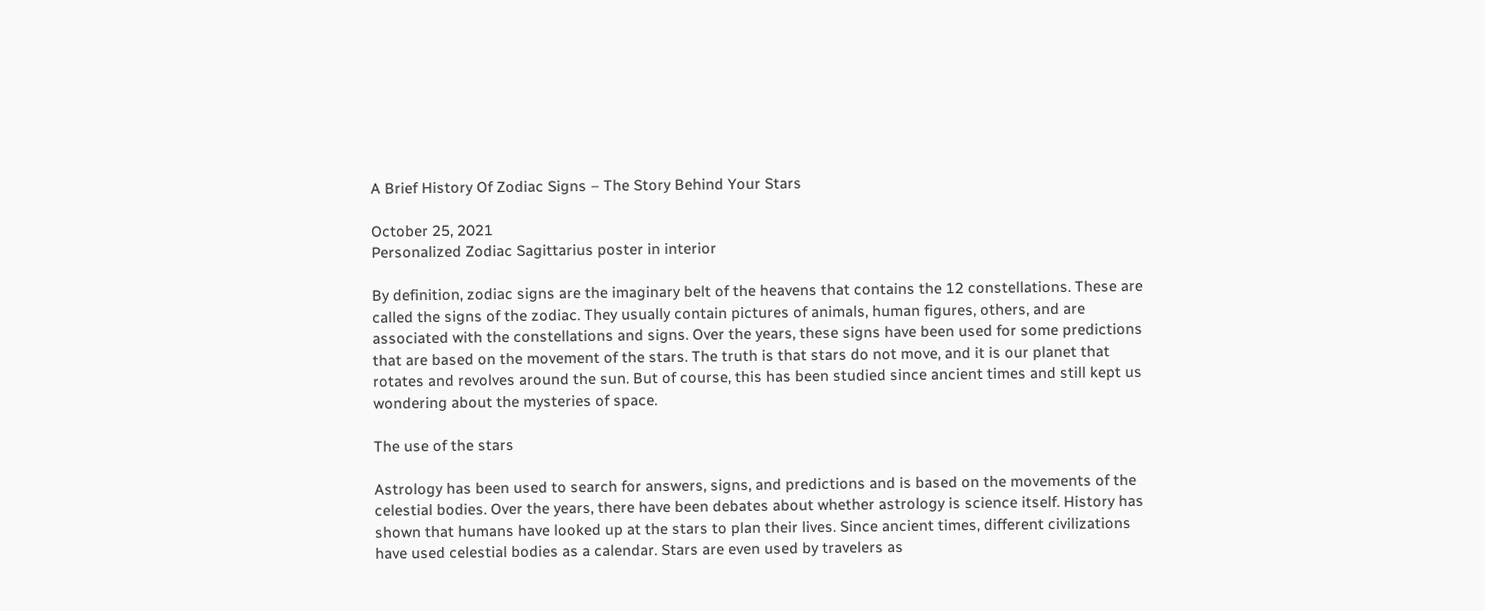A Brief History Of Zodiac Signs – The Story Behind Your Stars

October 25, 2021
Personalized Zodiac Sagittarius poster in interior

By definition, zodiac signs are the imaginary belt of the heavens that contains the 12 constellations. These are called the signs of the zodiac. They usually contain pictures of animals, human figures, others, and are associated with the constellations and signs. Over the years, these signs have been used for some predictions that are based on the movement of the stars. The truth is that stars do not move, and it is our planet that rotates and revolves around the sun. But of course, this has been studied since ancient times and still kept us wondering about the mysteries of space.

The use of the stars

Astrology has been used to search for answers, signs, and predictions and is based on the movements of the celestial bodies. Over the years, there have been debates about whether astrology is science itself. History has shown that humans have looked up at the stars to plan their lives. Since ancient times, different civilizations have used celestial bodies as a calendar. Stars are even used by travelers as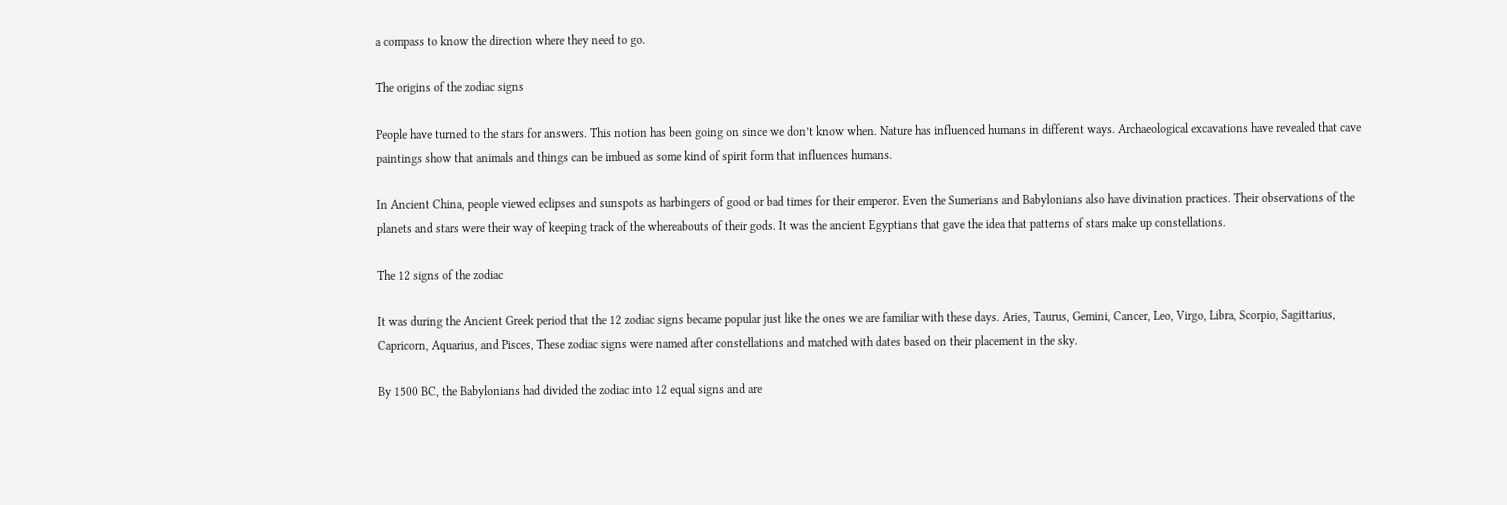a compass to know the direction where they need to go.

The origins of the zodiac signs

People have turned to the stars for answers. This notion has been going on since we don’t know when. Nature has influenced humans in different ways. Archaeological excavations have revealed that cave paintings show that animals and things can be imbued as some kind of spirit form that influences humans.

In Ancient China, people viewed eclipses and sunspots as harbingers of good or bad times for their emperor. Even the Sumerians and Babylonians also have divination practices. Their observations of the planets and stars were their way of keeping track of the whereabouts of their gods. It was the ancient Egyptians that gave the idea that patterns of stars make up constellations.

The 12 signs of the zodiac

It was during the Ancient Greek period that the 12 zodiac signs became popular just like the ones we are familiar with these days. Aries, Taurus, Gemini, Cancer, Leo, Virgo, Libra, Scorpio, Sagittarius, Capricorn, Aquarius, and Pisces, These zodiac signs were named after constellations and matched with dates based on their placement in the sky.

By 1500 BC, the Babylonians had divided the zodiac into 12 equal signs and are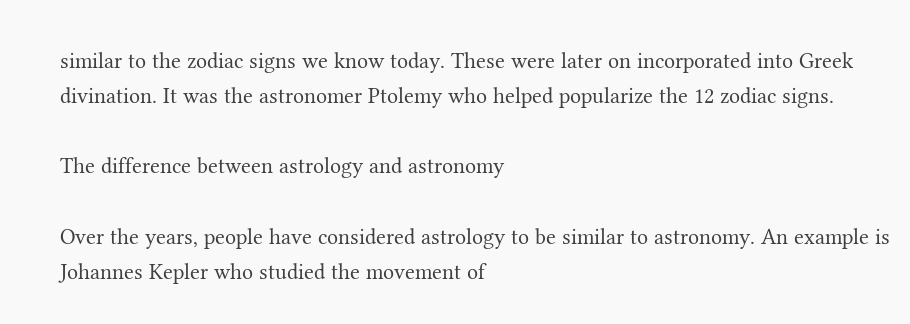similar to the zodiac signs we know today. These were later on incorporated into Greek divination. It was the astronomer Ptolemy who helped popularize the 12 zodiac signs.

The difference between astrology and astronomy

Over the years, people have considered astrology to be similar to astronomy. An example is Johannes Kepler who studied the movement of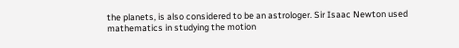the planets, is also considered to be an astrologer. Sir Isaac Newton used mathematics in studying the motion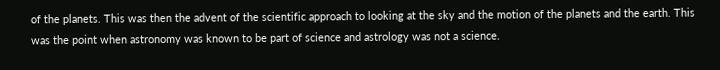of the planets. This was then the advent of the scientific approach to looking at the sky and the motion of the planets and the earth. This was the point when astronomy was known to be part of science and astrology was not a science.